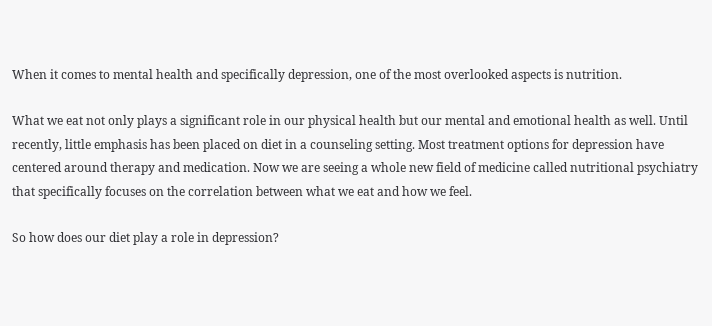When it comes to mental health and specifically depression, one of the most overlooked aspects is nutrition.

What we eat not only plays a significant role in our physical health but our mental and emotional health as well. Until recently, little emphasis has been placed on diet in a counseling setting. Most treatment options for depression have centered around therapy and medication. Now we are seeing a whole new field of medicine called nutritional psychiatry that specifically focuses on the correlation between what we eat and how we feel.

So how does our diet play a role in depression?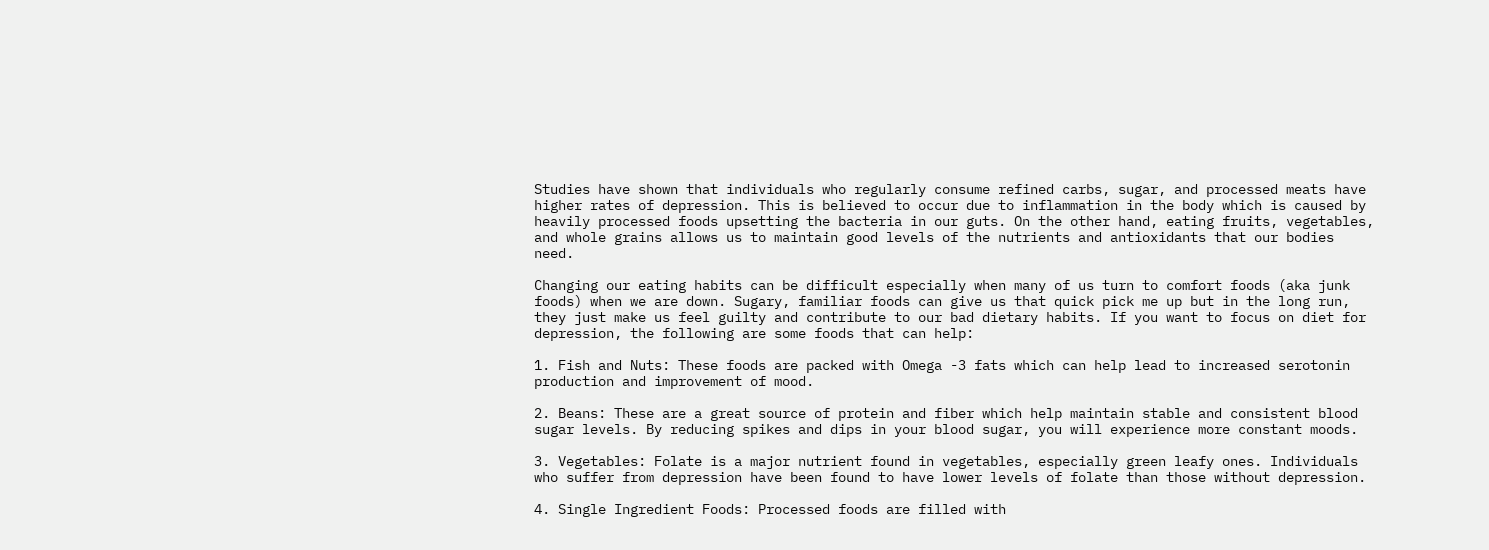Studies have shown that individuals who regularly consume refined carbs, sugar, and processed meats have higher rates of depression. This is believed to occur due to inflammation in the body which is caused by heavily processed foods upsetting the bacteria in our guts. On the other hand, eating fruits, vegetables, and whole grains allows us to maintain good levels of the nutrients and antioxidants that our bodies need.

Changing our eating habits can be difficult especially when many of us turn to comfort foods (aka junk foods) when we are down. Sugary, familiar foods can give us that quick pick me up but in the long run, they just make us feel guilty and contribute to our bad dietary habits. If you want to focus on diet for depression, the following are some foods that can help:

1. Fish and Nuts: These foods are packed with Omega -3 fats which can help lead to increased serotonin production and improvement of mood.

2. Beans: These are a great source of protein and fiber which help maintain stable and consistent blood sugar levels. By reducing spikes and dips in your blood sugar, you will experience more constant moods.

3. Vegetables: Folate is a major nutrient found in vegetables, especially green leafy ones. Individuals who suffer from depression have been found to have lower levels of folate than those without depression.

4. Single Ingredient Foods: Processed foods are filled with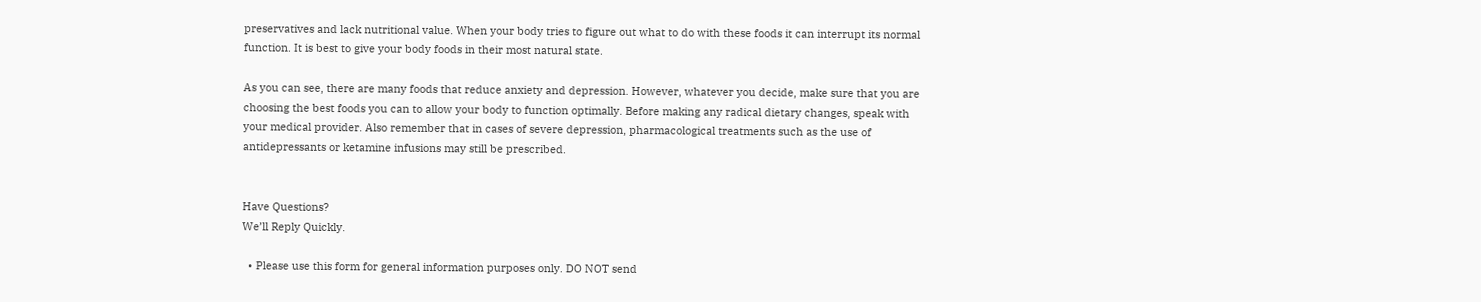preservatives and lack nutritional value. When your body tries to figure out what to do with these foods it can interrupt its normal function. It is best to give your body foods in their most natural state.

As you can see, there are many foods that reduce anxiety and depression. However, whatever you decide, make sure that you are choosing the best foods you can to allow your body to function optimally. Before making any radical dietary changes, speak with your medical provider. Also remember that in cases of severe depression, pharmacological treatments such as the use of antidepressants or ketamine infusions may still be prescribed.


Have Questions?
We’ll Reply Quickly.

  • Please use this form for general information purposes only. DO NOT send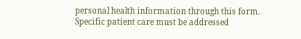personal health information through this form. Specific patient care must be addressed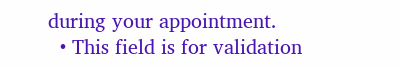during your appointment.
  • This field is for validation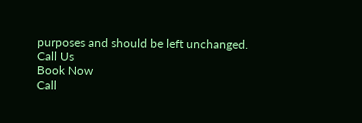purposes and should be left unchanged.
Call Us
Book Now
Call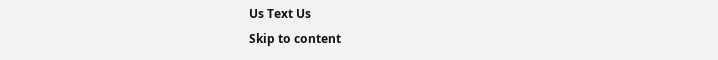Us Text Us
Skip to content